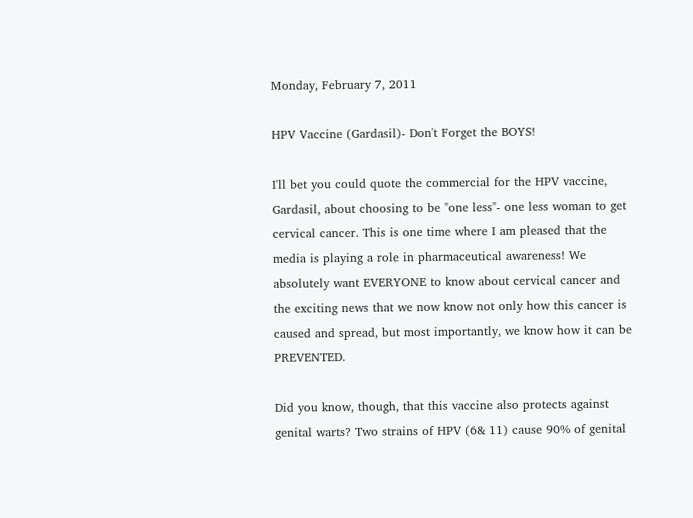Monday, February 7, 2011

HPV Vaccine (Gardasil)- Don't Forget the BOYS!

I'll bet you could quote the commercial for the HPV vaccine, Gardasil, about choosing to be "one less"- one less woman to get cervical cancer. This is one time where I am pleased that the media is playing a role in pharmaceutical awareness! We absolutely want EVERYONE to know about cervical cancer and the exciting news that we now know not only how this cancer is caused and spread, but most importantly, we know how it can be PREVENTED.

Did you know, though, that this vaccine also protects against genital warts? Two strains of HPV (6& 11) cause 90% of genital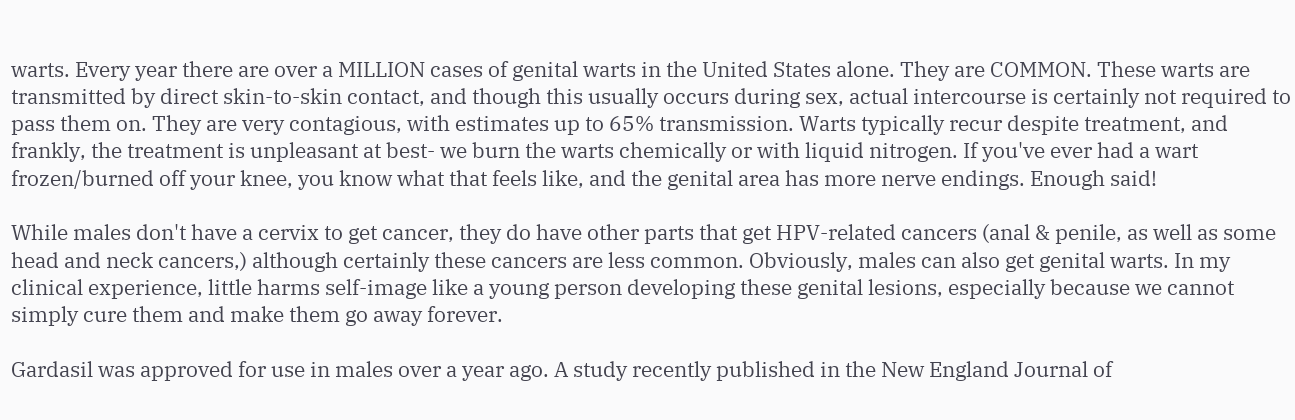warts. Every year there are over a MILLION cases of genital warts in the United States alone. They are COMMON. These warts are transmitted by direct skin-to-skin contact, and though this usually occurs during sex, actual intercourse is certainly not required to pass them on. They are very contagious, with estimates up to 65% transmission. Warts typically recur despite treatment, and frankly, the treatment is unpleasant at best- we burn the warts chemically or with liquid nitrogen. If you've ever had a wart frozen/burned off your knee, you know what that feels like, and the genital area has more nerve endings. Enough said!

While males don't have a cervix to get cancer, they do have other parts that get HPV-related cancers (anal & penile, as well as some head and neck cancers,) although certainly these cancers are less common. Obviously, males can also get genital warts. In my clinical experience, little harms self-image like a young person developing these genital lesions, especially because we cannot simply cure them and make them go away forever.

Gardasil was approved for use in males over a year ago. A study recently published in the New England Journal of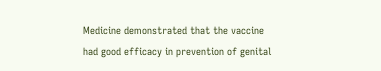Medicine demonstrated that the vaccine had good efficacy in prevention of genital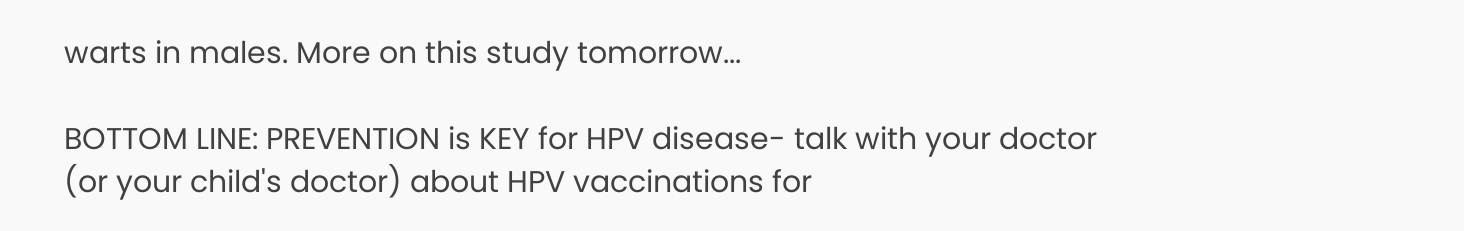warts in males. More on this study tomorrow...

BOTTOM LINE: PREVENTION is KEY for HPV disease- talk with your doctor (or your child's doctor) about HPV vaccinations for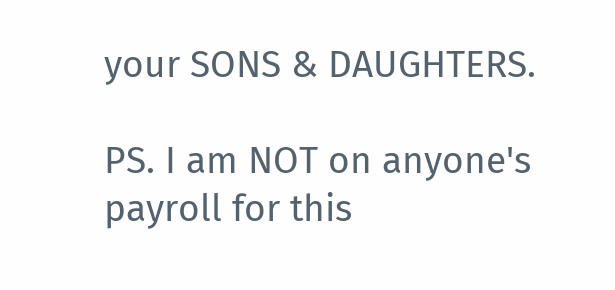your SONS & DAUGHTERS.

PS. I am NOT on anyone's payroll for this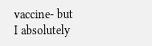vaccine- but I absolutely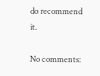do recommend it.

No comments: